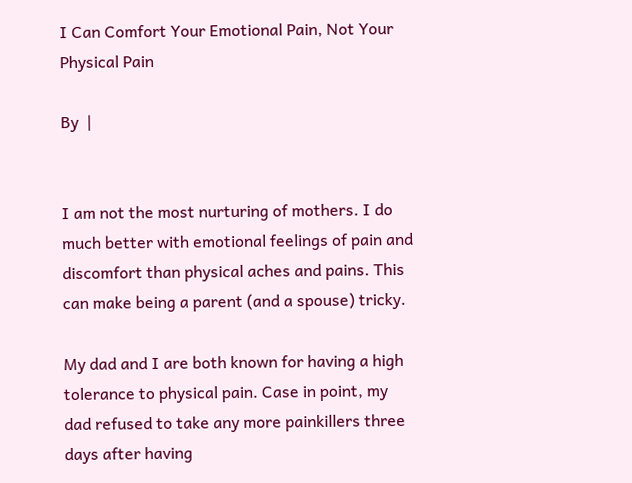I Can Comfort Your Emotional Pain, Not Your Physical Pain

By  |


I am not the most nurturing of mothers. I do much better with emotional feelings of pain and discomfort than physical aches and pains. This can make being a parent (and a spouse) tricky.

My dad and I are both known for having a high tolerance to physical pain. Case in point, my dad refused to take any more painkillers three days after having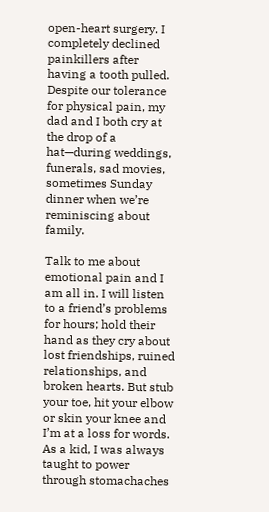open-heart surgery. I completely declined painkillers after having a tooth pulled. Despite our tolerance for physical pain, my dad and I both cry at the drop of a hat—during weddings, funerals, sad movies, sometimes Sunday dinner when we’re reminiscing about family.

Talk to me about emotional pain and I am all in. I will listen to a friend’s problems for hours; hold their hand as they cry about lost friendships, ruined relationships, and broken hearts. But stub your toe, hit your elbow or skin your knee and I’m at a loss for words. As a kid, I was always taught to power through stomachaches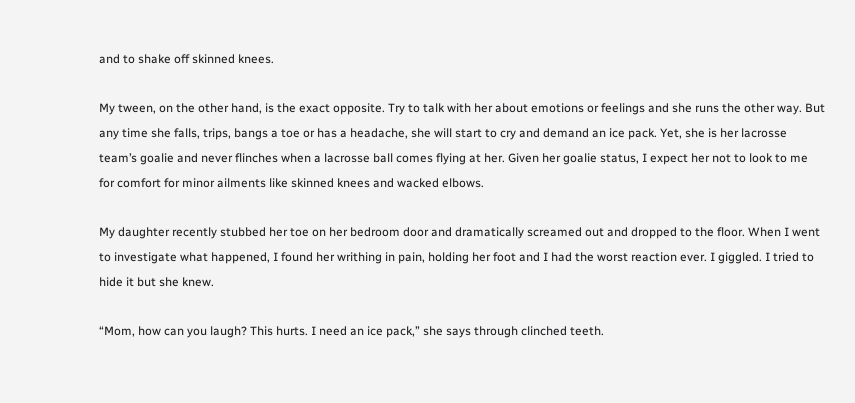and to shake off skinned knees.

My tween, on the other hand, is the exact opposite. Try to talk with her about emotions or feelings and she runs the other way. But any time she falls, trips, bangs a toe or has a headache, she will start to cry and demand an ice pack. Yet, she is her lacrosse team’s goalie and never flinches when a lacrosse ball comes flying at her. Given her goalie status, I expect her not to look to me for comfort for minor ailments like skinned knees and wacked elbows.

My daughter recently stubbed her toe on her bedroom door and dramatically screamed out and dropped to the floor. When I went to investigate what happened, I found her writhing in pain, holding her foot and I had the worst reaction ever. I giggled. I tried to hide it but she knew.

“Mom, how can you laugh? This hurts. I need an ice pack,” she says through clinched teeth.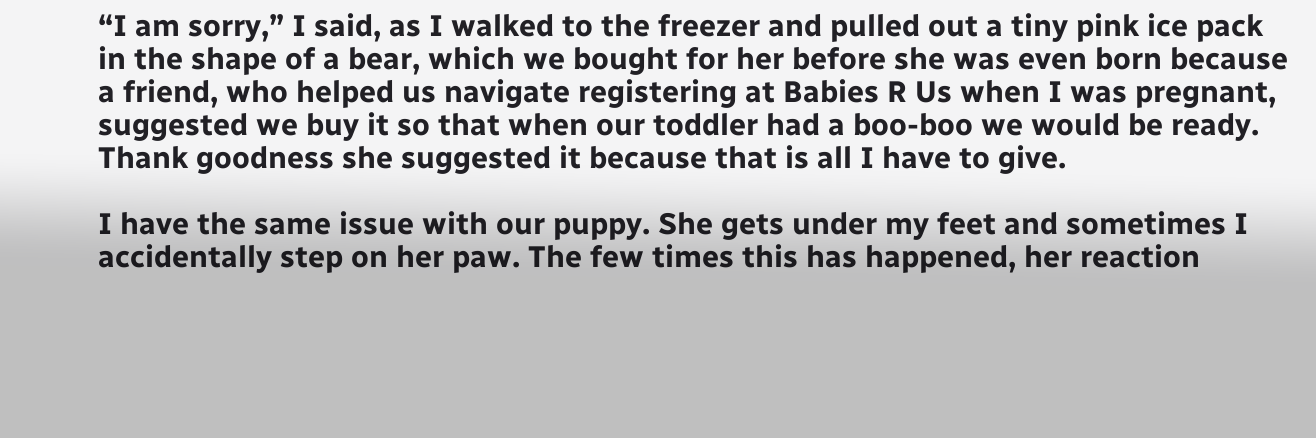“I am sorry,” I said, as I walked to the freezer and pulled out a tiny pink ice pack in the shape of a bear, which we bought for her before she was even born because a friend, who helped us navigate registering at Babies R Us when I was pregnant, suggested we buy it so that when our toddler had a boo-boo we would be ready. Thank goodness she suggested it because that is all I have to give.

I have the same issue with our puppy. She gets under my feet and sometimes I accidentally step on her paw. The few times this has happened, her reaction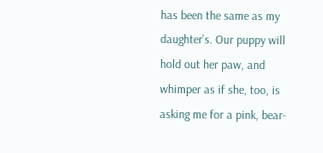has been the same as my daughter’s. Our puppy will hold out her paw, and whimper as if she, too, is asking me for a pink, bear-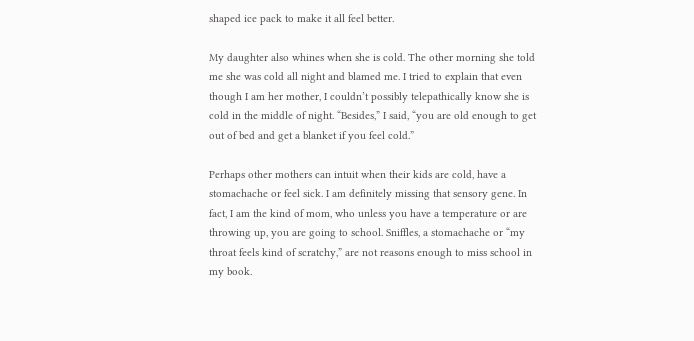shaped ice pack to make it all feel better.

My daughter also whines when she is cold. The other morning she told me she was cold all night and blamed me. I tried to explain that even though I am her mother, I couldn’t possibly telepathically know she is cold in the middle of night. “Besides,” I said, “you are old enough to get out of bed and get a blanket if you feel cold.”

Perhaps other mothers can intuit when their kids are cold, have a stomachache or feel sick. I am definitely missing that sensory gene. In fact, I am the kind of mom, who unless you have a temperature or are throwing up, you are going to school. Sniffles, a stomachache or “my throat feels kind of scratchy,” are not reasons enough to miss school in my book.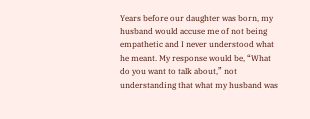Years before our daughter was born, my husband would accuse me of not being empathetic and I never understood what he meant. My response would be, “What do you want to talk about,” not understanding that what my husband was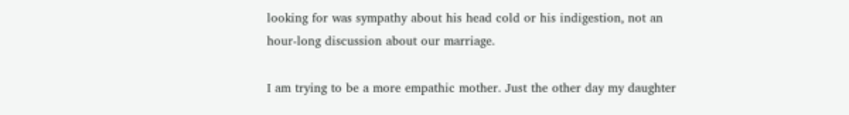looking for was sympathy about his head cold or his indigestion, not an hour-long discussion about our marriage.

I am trying to be a more empathic mother. Just the other day my daughter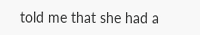told me that she had a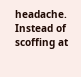headache. Instead of scoffing at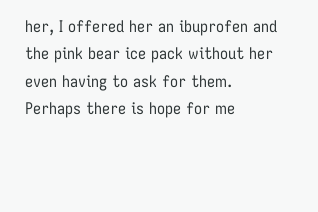her, I offered her an ibuprofen and the pink bear ice pack without her even having to ask for them. Perhaps there is hope for me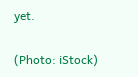yet.

(Photo: iStock)